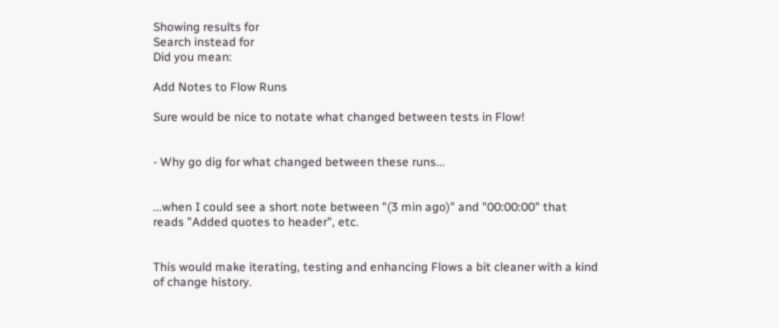Showing results for
Search instead for
Did you mean:

Add Notes to Flow Runs

Sure would be nice to notate what changed between tests in Flow!


- Why go dig for what changed between these runs...


...when I could see a short note between "(3 min ago)" and "00:00:00" that reads "Added quotes to header", etc.


This would make iterating, testing and enhancing Flows a bit cleaner with a kind of change history.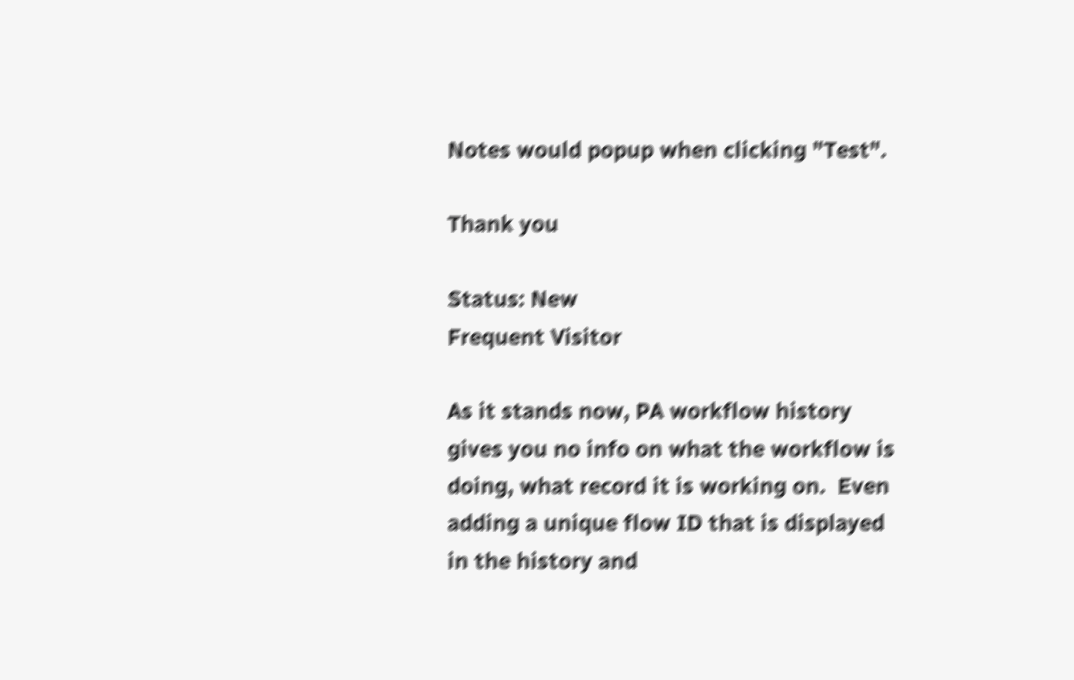Notes would popup when clicking "Test".

Thank you

Status: New
Frequent Visitor

As it stands now, PA workflow history gives you no info on what the workflow is doing, what record it is working on.  Even adding a unique flow ID that is displayed in the history and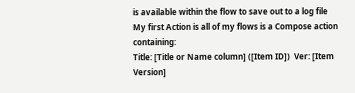is available within the flow to save out to a log file
My first Action is all of my flows is a Compose action containing:
Title: [Title or Name column] ([Item ID])  Ver: [Item Version]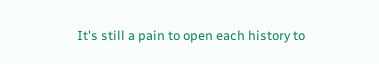It's still a pain to open each history to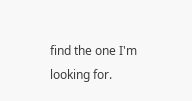find the one I'm looking for.